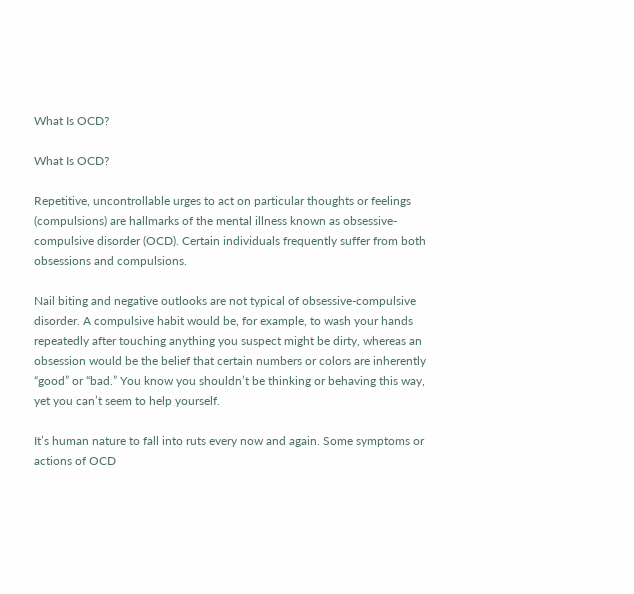What Is OCD?

What Is OCD?

Repetitive, uncontrollable urges to act on particular thoughts or feelings (compulsions) are hallmarks of the mental illness known as obsessive-compulsive disorder (OCD). Certain individuals frequently suffer from both obsessions and compulsions.

Nail biting and negative outlooks are not typical of obsessive-compulsive disorder. A compulsive habit would be, for example, to wash your hands repeatedly after touching anything you suspect might be dirty, whereas an obsession would be the belief that certain numbers or colors are inherently “good” or “bad.” You know you shouldn’t be thinking or behaving this way, yet you can’t seem to help yourself.

It’s human nature to fall into ruts every now and again. Some symptoms or actions of OCD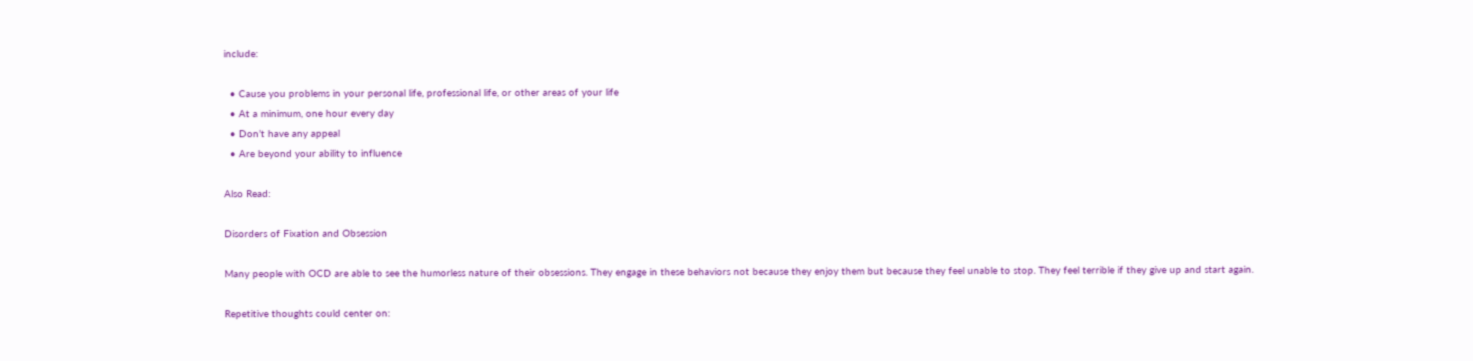include:

  • Cause you problems in your personal life, professional life, or other areas of your life
  • At a minimum, one hour every day
  • Don’t have any appeal
  • Are beyond your ability to influence

Also Read:

Disorders of Fixation and Obsession

Many people with OCD are able to see the humorless nature of their obsessions. They engage in these behaviors not because they enjoy them but because they feel unable to stop. They feel terrible if they give up and start again.

Repetitive thoughts could center on: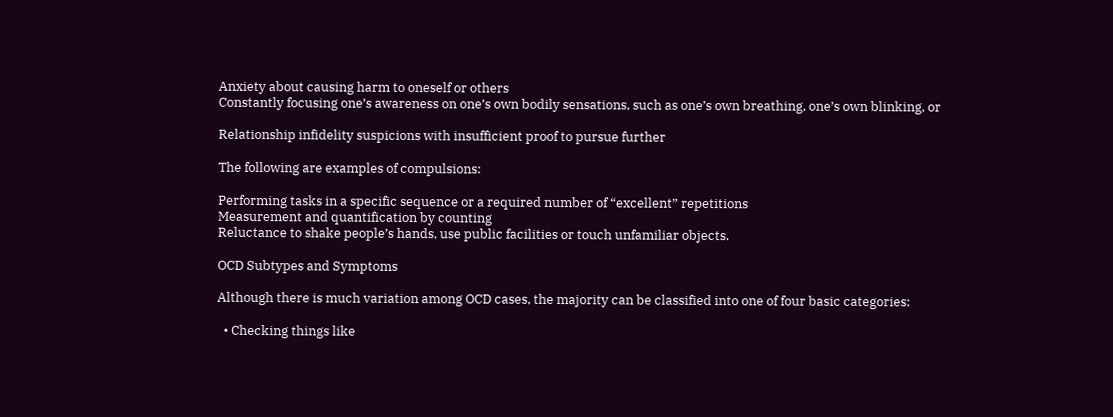Anxiety about causing harm to oneself or others
Constantly focusing one’s awareness on one’s own bodily sensations, such as one’s own breathing, one’s own blinking, or

Relationship infidelity suspicions with insufficient proof to pursue further

The following are examples of compulsions:

Performing tasks in a specific sequence or a required number of “excellent” repetitions
Measurement and quantification by counting
Reluctance to shake people’s hands, use public facilities or touch unfamiliar objects.

OCD Subtypes and Symptoms

Although there is much variation among OCD cases, the majority can be classified into one of four basic categories:

  • Checking things like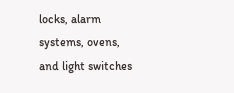locks, alarm systems, ovens, and light switches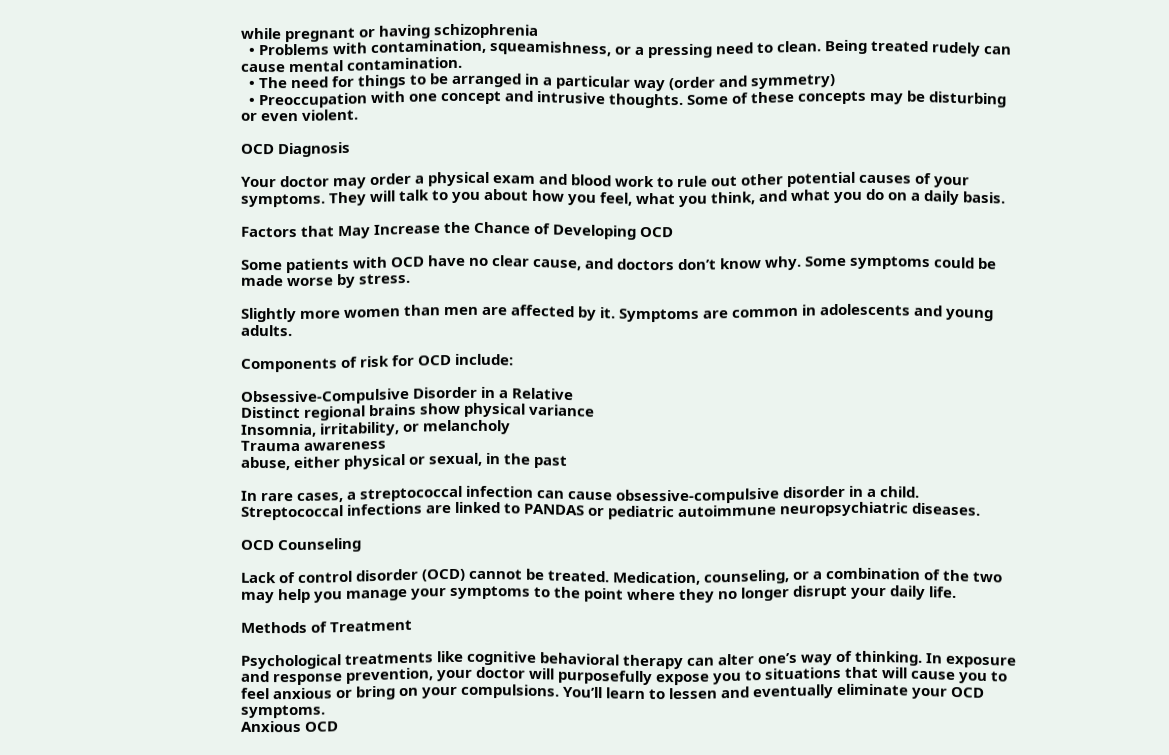while pregnant or having schizophrenia
  • Problems with contamination, squeamishness, or a pressing need to clean. Being treated rudely can cause mental contamination.
  • The need for things to be arranged in a particular way (order and symmetry)
  • Preoccupation with one concept and intrusive thoughts. Some of these concepts may be disturbing or even violent.

OCD Diagnosis

Your doctor may order a physical exam and blood work to rule out other potential causes of your symptoms. They will talk to you about how you feel, what you think, and what you do on a daily basis.

Factors that May Increase the Chance of Developing OCD

Some patients with OCD have no clear cause, and doctors don’t know why. Some symptoms could be made worse by stress.

Slightly more women than men are affected by it. Symptoms are common in adolescents and young adults.

Components of risk for OCD include:

Obsessive-Compulsive Disorder in a Relative
Distinct regional brains show physical variance
Insomnia, irritability, or melancholy
Trauma awareness
abuse, either physical or sexual, in the past

In rare cases, a streptococcal infection can cause obsessive-compulsive disorder in a child. Streptococcal infections are linked to PANDAS or pediatric autoimmune neuropsychiatric diseases.

OCD Counseling

Lack of control disorder (OCD) cannot be treated. Medication, counseling, or a combination of the two may help you manage your symptoms to the point where they no longer disrupt your daily life.

Methods of Treatment

Psychological treatments like cognitive behavioral therapy can alter one’s way of thinking. In exposure and response prevention, your doctor will purposefully expose you to situations that will cause you to feel anxious or bring on your compulsions. You’ll learn to lessen and eventually eliminate your OCD symptoms.
Anxious OCD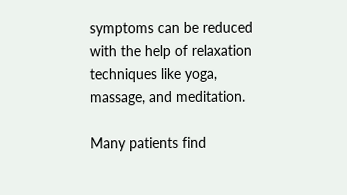symptoms can be reduced with the help of relaxation techniques like yoga, massage, and meditation.

Many patients find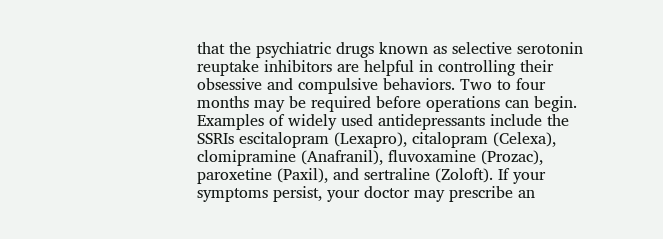that the psychiatric drugs known as selective serotonin reuptake inhibitors are helpful in controlling their obsessive and compulsive behaviors. Two to four months may be required before operations can begin. Examples of widely used antidepressants include the SSRIs escitalopram (Lexapro), citalopram (Celexa), clomipramine (Anafranil), fluvoxamine (Prozac), paroxetine (Paxil), and sertraline (Zoloft). If your symptoms persist, your doctor may prescribe an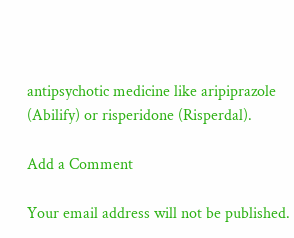antipsychotic medicine like aripiprazole (Abilify) or risperidone (Risperdal).

Add a Comment

Your email address will not be published.